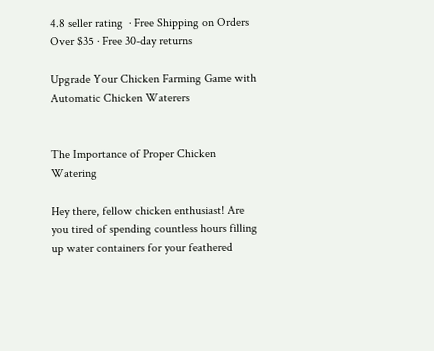4.8 seller rating  · Free Shipping on Orders Over $35 · Free 30-day returns

Upgrade Your Chicken Farming Game with Automatic Chicken Waterers


The Importance of Proper Chicken Watering

Hey there, fellow chicken enthusiast! Are you tired of spending countless hours filling up water containers for your feathered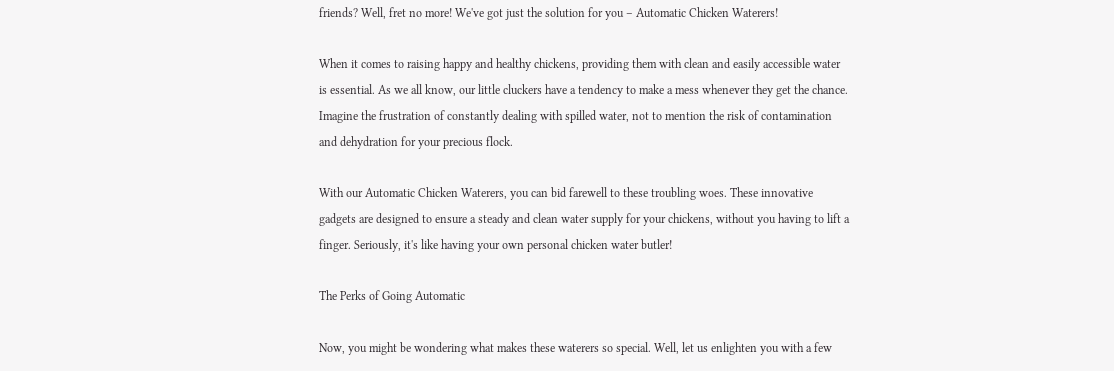friends? Well, fret no more! We've got just the solution for you – Automatic Chicken Waterers!

When it comes to raising happy and healthy chickens, providing them with clean and easily accessible water is essential. As we all know, our little cluckers have a tendency to make a mess whenever they get the chance. Imagine the frustration of constantly dealing with spilled water, not to mention the risk of contamination and dehydration for your precious flock.

With our Automatic Chicken Waterers, you can bid farewell to these troubling woes. These innovative gadgets are designed to ensure a steady and clean water supply for your chickens, without you having to lift a finger. Seriously, it's like having your own personal chicken water butler!

The Perks of Going Automatic

Now, you might be wondering what makes these waterers so special. Well, let us enlighten you with a few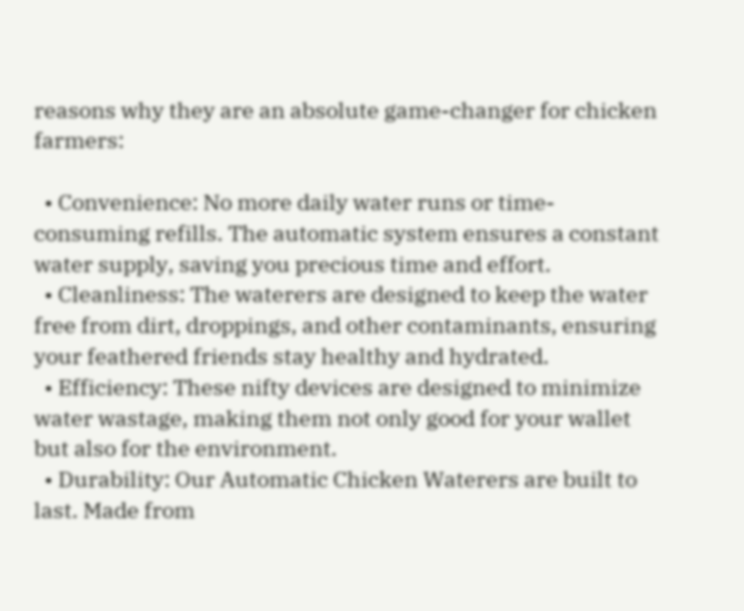reasons why they are an absolute game-changer for chicken farmers:

  • Convenience: No more daily water runs or time-consuming refills. The automatic system ensures a constant water supply, saving you precious time and effort.
  • Cleanliness: The waterers are designed to keep the water free from dirt, droppings, and other contaminants, ensuring your feathered friends stay healthy and hydrated.
  • Efficiency: These nifty devices are designed to minimize water wastage, making them not only good for your wallet but also for the environment.
  • Durability: Our Automatic Chicken Waterers are built to last. Made from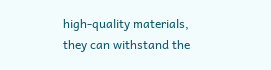high-quality materials, they can withstand the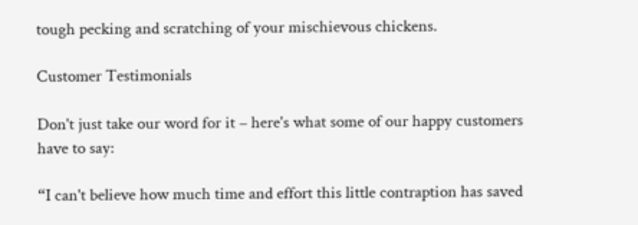tough pecking and scratching of your mischievous chickens.

Customer Testimonials

Don't just take our word for it – here's what some of our happy customers have to say:

“I can't believe how much time and effort this little contraption has saved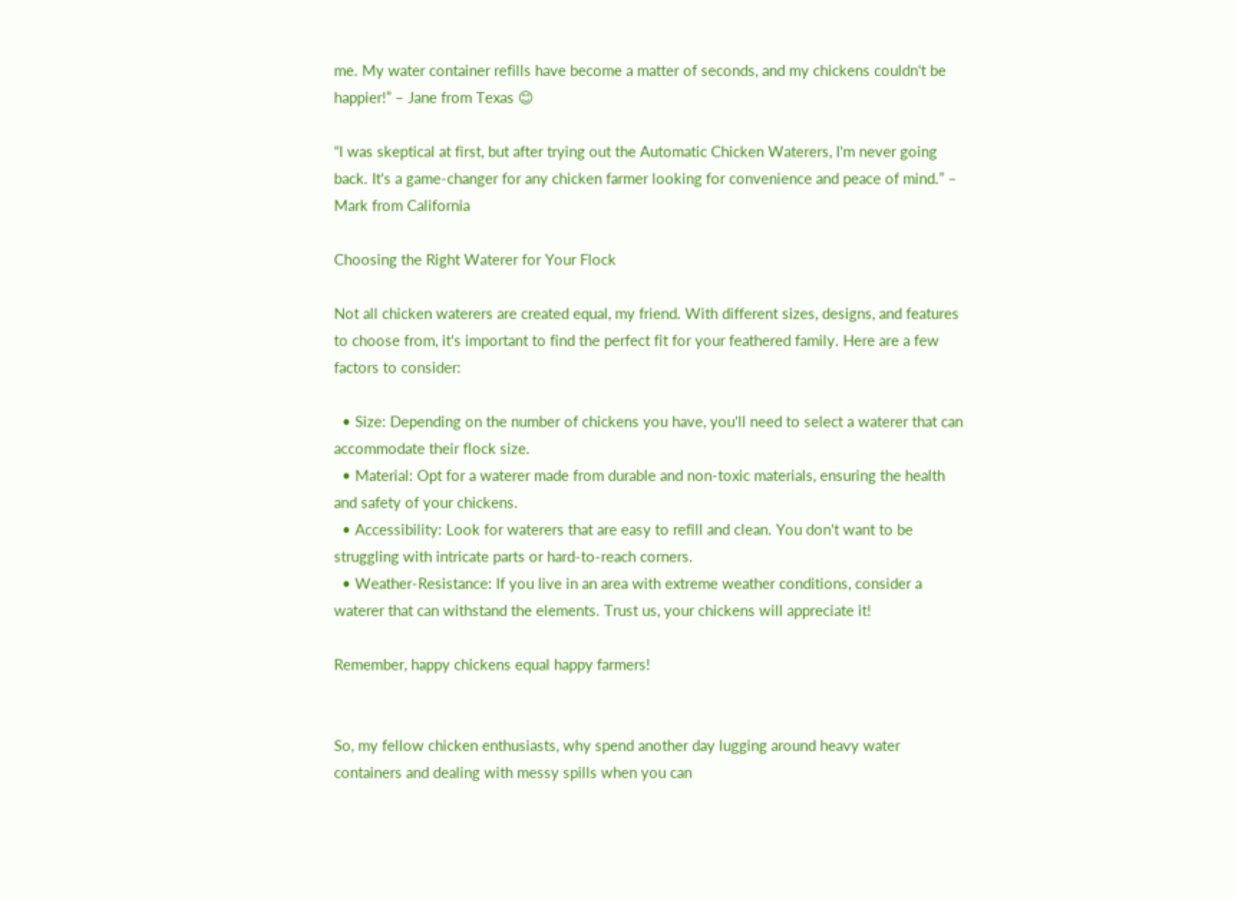me. My water container refills have become a matter of seconds, and my chickens couldn't be happier!” – Jane from Texas 😊

“I was skeptical at first, but after trying out the Automatic Chicken Waterers, I'm never going back. It's a game-changer for any chicken farmer looking for convenience and peace of mind.” – Mark from California

Choosing the Right Waterer for Your Flock

Not all chicken waterers are created equal, my friend. With different sizes, designs, and features to choose from, it's important to find the perfect fit for your feathered family. Here are a few factors to consider:

  • Size: Depending on the number of chickens you have, you'll need to select a waterer that can accommodate their flock size.
  • Material: Opt for a waterer made from durable and non-toxic materials, ensuring the health and safety of your chickens.
  • Accessibility: Look for waterers that are easy to refill and clean. You don't want to be struggling with intricate parts or hard-to-reach corners.
  • Weather-Resistance: If you live in an area with extreme weather conditions, consider a waterer that can withstand the elements. Trust us, your chickens will appreciate it!

Remember, happy chickens equal happy farmers!


So, my fellow chicken enthusiasts, why spend another day lugging around heavy water containers and dealing with messy spills when you can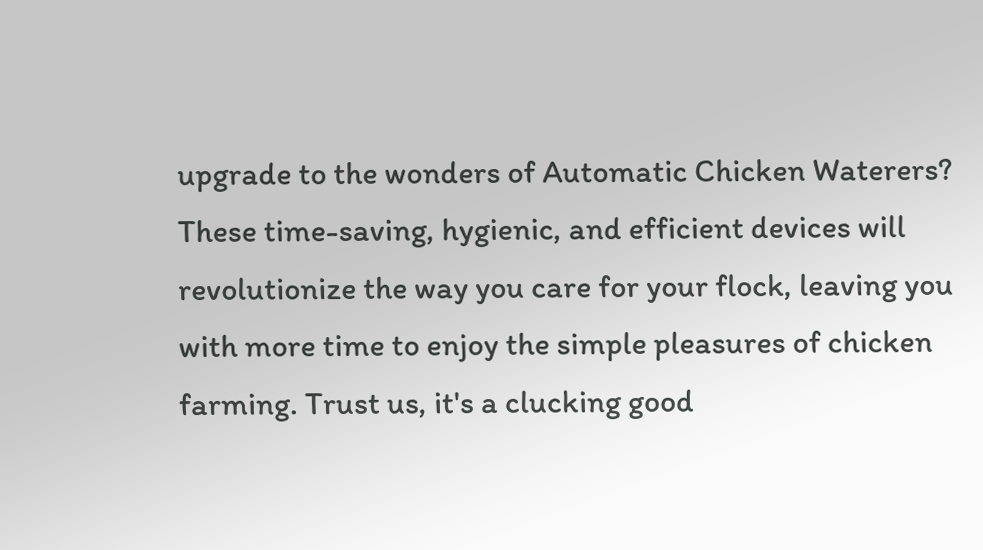upgrade to the wonders of Automatic Chicken Waterers? These time-saving, hygienic, and efficient devices will revolutionize the way you care for your flock, leaving you with more time to enjoy the simple pleasures of chicken farming. Trust us, it's a clucking good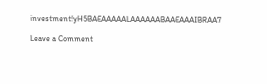investment!yH5BAEAAAAALAAAAAABAAEAAAIBRAA7

Leave a Comment